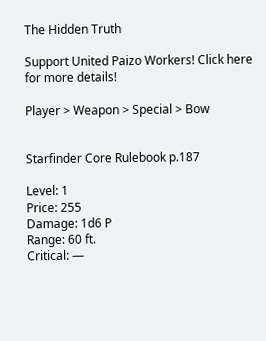The Hidden Truth

Support United Paizo Workers! Click here for more details!

Player > Weapon > Special > Bow


Starfinder Core Rulebook p.187

Level: 1
Price: 255
Damage: 1d6 P
Range: 60 ft.
Critical: —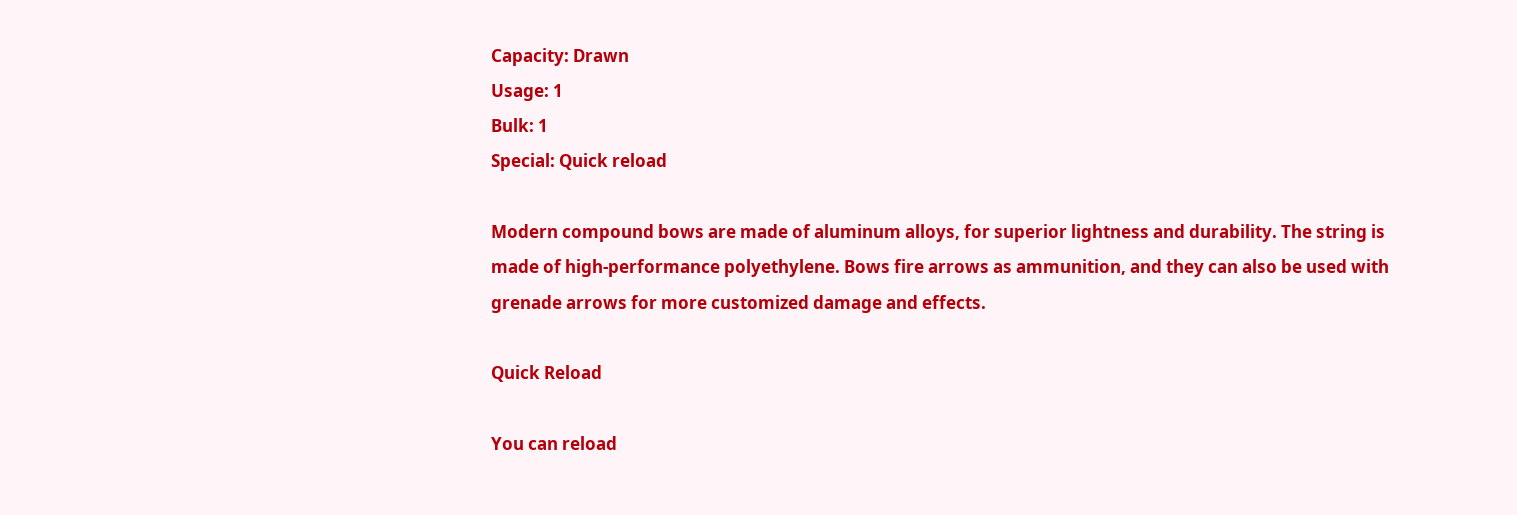Capacity: Drawn
Usage: 1
Bulk: 1
Special: Quick reload

Modern compound bows are made of aluminum alloys, for superior lightness and durability. The string is made of high-performance polyethylene. Bows fire arrows as ammunition, and they can also be used with grenade arrows for more customized damage and effects.

Quick Reload

You can reload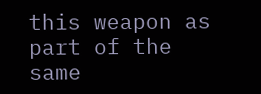this weapon as part of the same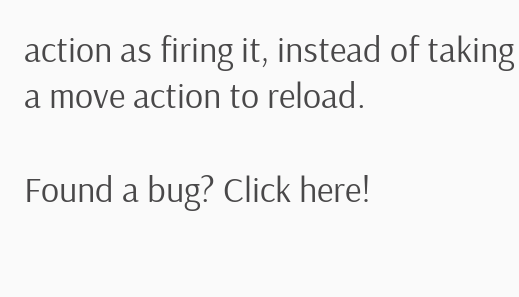action as firing it, instead of taking a move action to reload.

Found a bug? Click here!